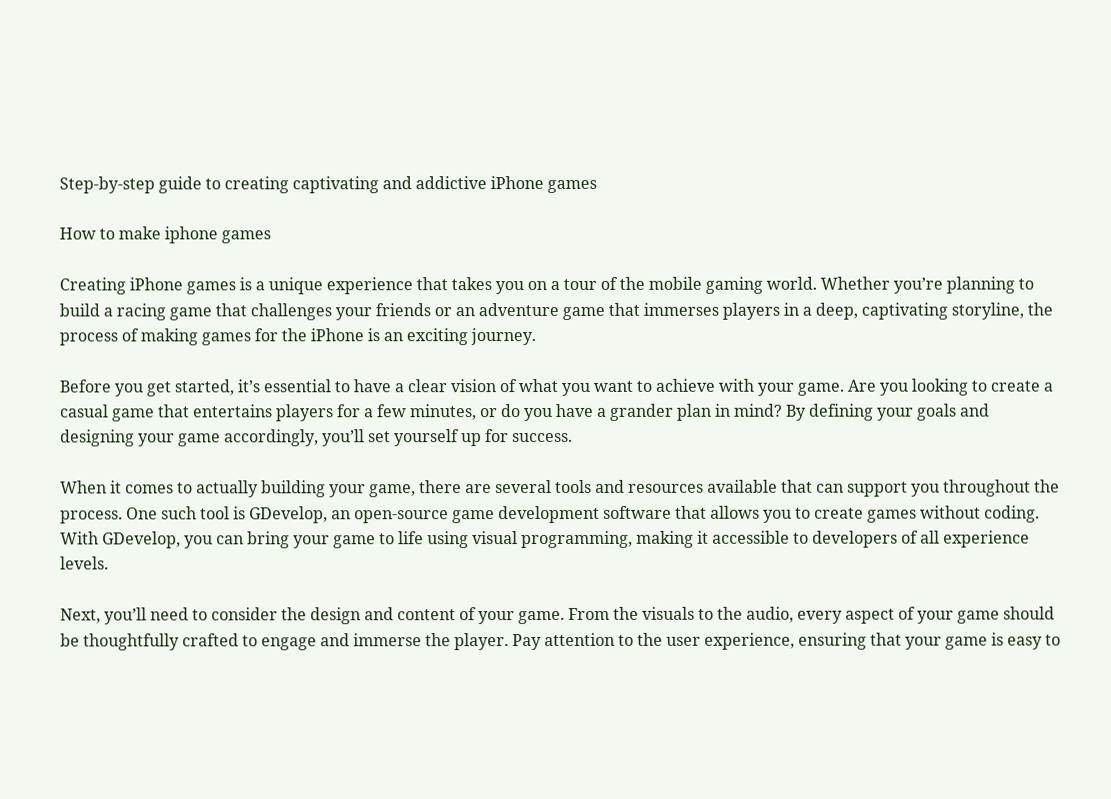Step-by-step guide to creating captivating and addictive iPhone games

How to make iphone games

Creating iPhone games is a unique experience that takes you on a tour of the mobile gaming world. Whether you’re planning to build a racing game that challenges your friends or an adventure game that immerses players in a deep, captivating storyline, the process of making games for the iPhone is an exciting journey.

Before you get started, it’s essential to have a clear vision of what you want to achieve with your game. Are you looking to create a casual game that entertains players for a few minutes, or do you have a grander plan in mind? By defining your goals and designing your game accordingly, you’ll set yourself up for success.

When it comes to actually building your game, there are several tools and resources available that can support you throughout the process. One such tool is GDevelop, an open-source game development software that allows you to create games without coding. With GDevelop, you can bring your game to life using visual programming, making it accessible to developers of all experience levels.

Next, you’ll need to consider the design and content of your game. From the visuals to the audio, every aspect of your game should be thoughtfully crafted to engage and immerse the player. Pay attention to the user experience, ensuring that your game is easy to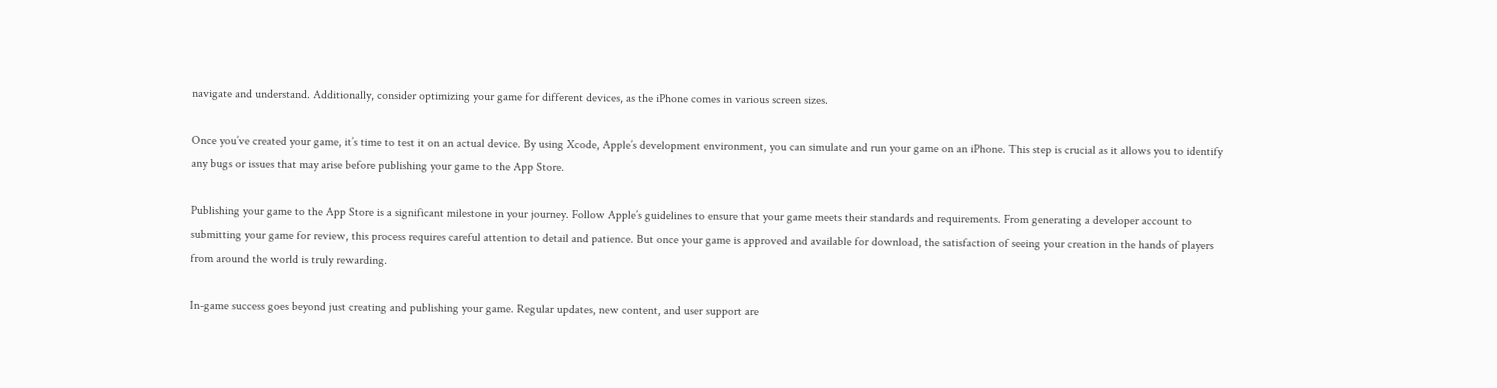navigate and understand. Additionally, consider optimizing your game for different devices, as the iPhone comes in various screen sizes.

Once you’ve created your game, it’s time to test it on an actual device. By using Xcode, Apple’s development environment, you can simulate and run your game on an iPhone. This step is crucial as it allows you to identify any bugs or issues that may arise before publishing your game to the App Store.

Publishing your game to the App Store is a significant milestone in your journey. Follow Apple’s guidelines to ensure that your game meets their standards and requirements. From generating a developer account to submitting your game for review, this process requires careful attention to detail and patience. But once your game is approved and available for download, the satisfaction of seeing your creation in the hands of players from around the world is truly rewarding.

In-game success goes beyond just creating and publishing your game. Regular updates, new content, and user support are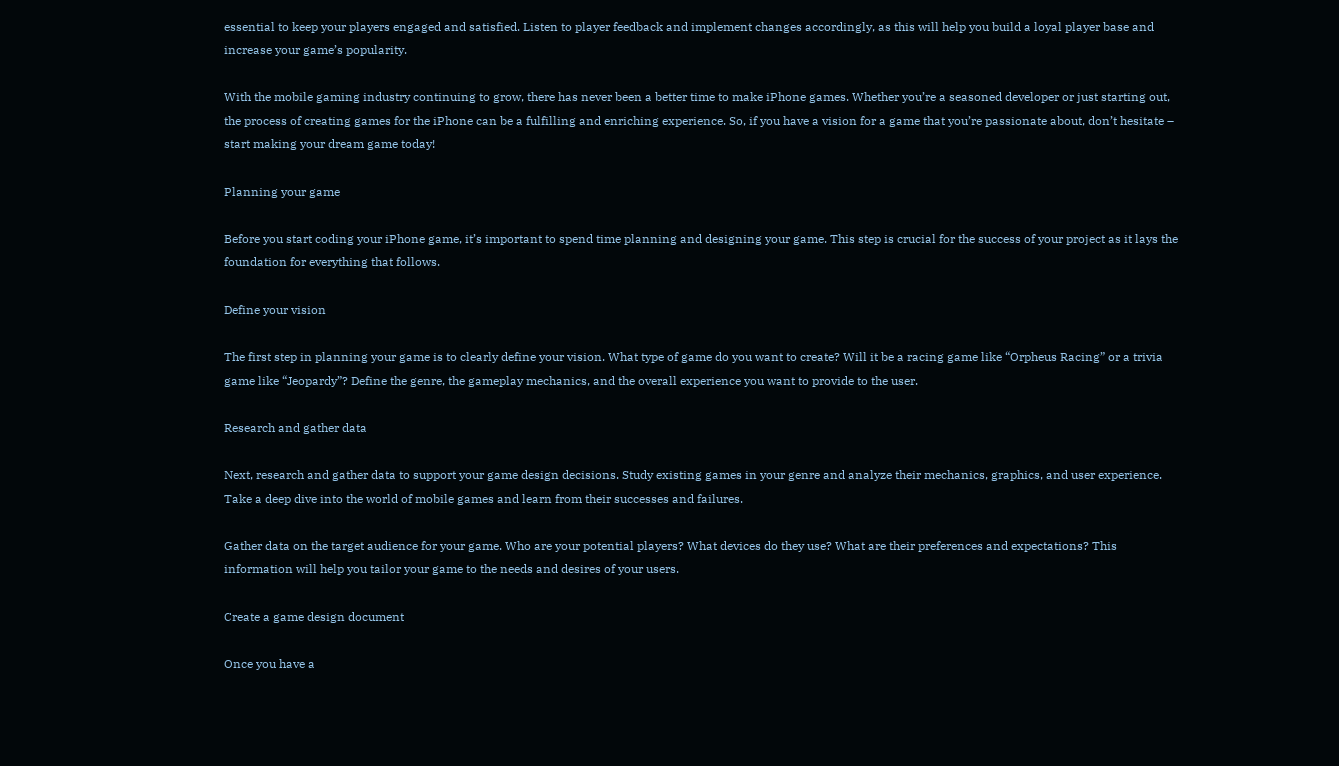essential to keep your players engaged and satisfied. Listen to player feedback and implement changes accordingly, as this will help you build a loyal player base and increase your game’s popularity.

With the mobile gaming industry continuing to grow, there has never been a better time to make iPhone games. Whether you’re a seasoned developer or just starting out, the process of creating games for the iPhone can be a fulfilling and enriching experience. So, if you have a vision for a game that you’re passionate about, don’t hesitate – start making your dream game today!

Planning your game

Before you start coding your iPhone game, it’s important to spend time planning and designing your game. This step is crucial for the success of your project as it lays the foundation for everything that follows.

Define your vision

The first step in planning your game is to clearly define your vision. What type of game do you want to create? Will it be a racing game like “Orpheus Racing” or a trivia game like “Jeopardy”? Define the genre, the gameplay mechanics, and the overall experience you want to provide to the user.

Research and gather data

Next, research and gather data to support your game design decisions. Study existing games in your genre and analyze their mechanics, graphics, and user experience. Take a deep dive into the world of mobile games and learn from their successes and failures.

Gather data on the target audience for your game. Who are your potential players? What devices do they use? What are their preferences and expectations? This information will help you tailor your game to the needs and desires of your users.

Create a game design document

Once you have a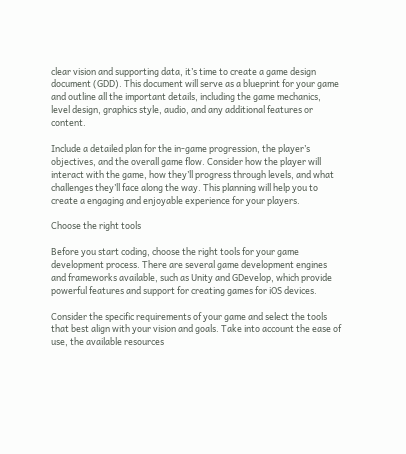clear vision and supporting data, it’s time to create a game design document (GDD). This document will serve as a blueprint for your game and outline all the important details, including the game mechanics, level design, graphics style, audio, and any additional features or content.

Include a detailed plan for the in-game progression, the player’s objectives, and the overall game flow. Consider how the player will interact with the game, how they’ll progress through levels, and what challenges they’ll face along the way. This planning will help you to create a engaging and enjoyable experience for your players.

Choose the right tools

Before you start coding, choose the right tools for your game development process. There are several game development engines and frameworks available, such as Unity and GDevelop, which provide powerful features and support for creating games for iOS devices.

Consider the specific requirements of your game and select the tools that best align with your vision and goals. Take into account the ease of use, the available resources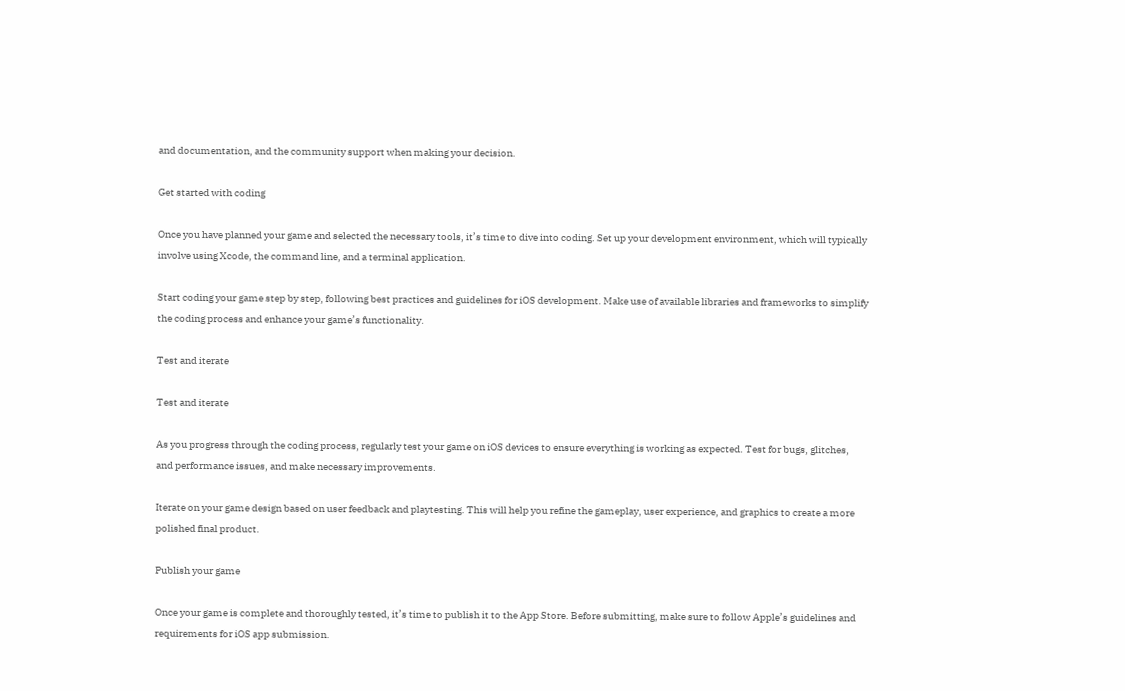and documentation, and the community support when making your decision.

Get started with coding

Once you have planned your game and selected the necessary tools, it’s time to dive into coding. Set up your development environment, which will typically involve using Xcode, the command line, and a terminal application.

Start coding your game step by step, following best practices and guidelines for iOS development. Make use of available libraries and frameworks to simplify the coding process and enhance your game’s functionality.

Test and iterate

Test and iterate

As you progress through the coding process, regularly test your game on iOS devices to ensure everything is working as expected. Test for bugs, glitches, and performance issues, and make necessary improvements.

Iterate on your game design based on user feedback and playtesting. This will help you refine the gameplay, user experience, and graphics to create a more polished final product.

Publish your game

Once your game is complete and thoroughly tested, it’s time to publish it to the App Store. Before submitting, make sure to follow Apple’s guidelines and requirements for iOS app submission.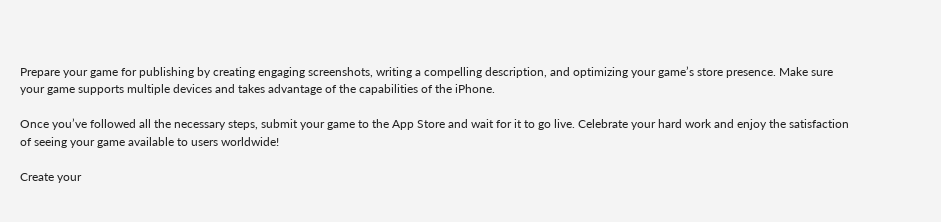Prepare your game for publishing by creating engaging screenshots, writing a compelling description, and optimizing your game’s store presence. Make sure your game supports multiple devices and takes advantage of the capabilities of the iPhone.

Once you’ve followed all the necessary steps, submit your game to the App Store and wait for it to go live. Celebrate your hard work and enjoy the satisfaction of seeing your game available to users worldwide!

Create your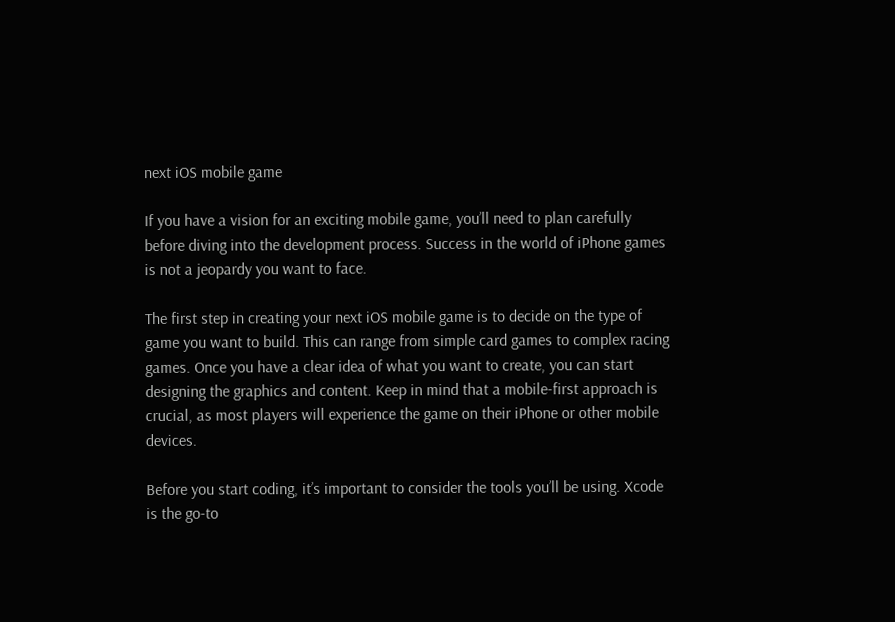next iOS mobile game

If you have a vision for an exciting mobile game, you’ll need to plan carefully before diving into the development process. Success in the world of iPhone games is not a jeopardy you want to face.

The first step in creating your next iOS mobile game is to decide on the type of game you want to build. This can range from simple card games to complex racing games. Once you have a clear idea of what you want to create, you can start designing the graphics and content. Keep in mind that a mobile-first approach is crucial, as most players will experience the game on their iPhone or other mobile devices.

Before you start coding, it’s important to consider the tools you’ll be using. Xcode is the go-to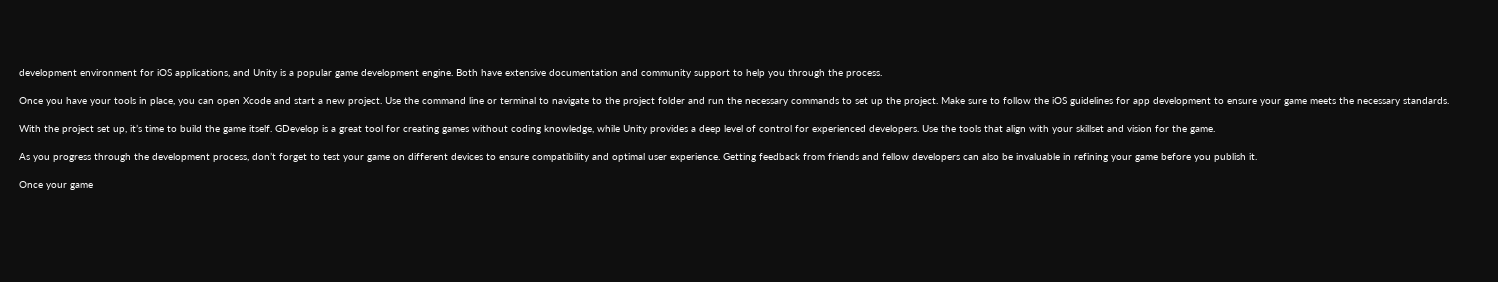development environment for iOS applications, and Unity is a popular game development engine. Both have extensive documentation and community support to help you through the process.

Once you have your tools in place, you can open Xcode and start a new project. Use the command line or terminal to navigate to the project folder and run the necessary commands to set up the project. Make sure to follow the iOS guidelines for app development to ensure your game meets the necessary standards.

With the project set up, it’s time to build the game itself. GDevelop is a great tool for creating games without coding knowledge, while Unity provides a deep level of control for experienced developers. Use the tools that align with your skillset and vision for the game.

As you progress through the development process, don’t forget to test your game on different devices to ensure compatibility and optimal user experience. Getting feedback from friends and fellow developers can also be invaluable in refining your game before you publish it.

Once your game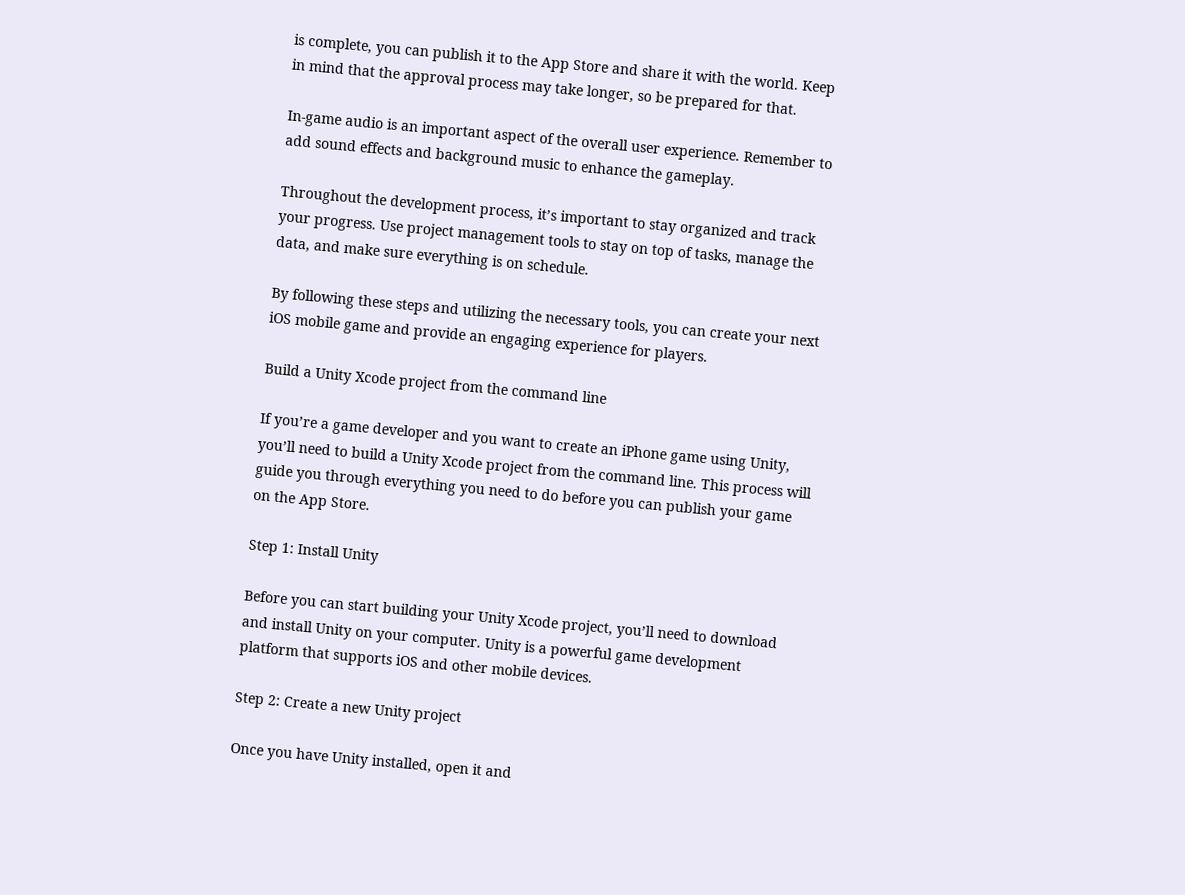is complete, you can publish it to the App Store and share it with the world. Keep in mind that the approval process may take longer, so be prepared for that.

In-game audio is an important aspect of the overall user experience. Remember to add sound effects and background music to enhance the gameplay.

Throughout the development process, it’s important to stay organized and track your progress. Use project management tools to stay on top of tasks, manage the data, and make sure everything is on schedule.

By following these steps and utilizing the necessary tools, you can create your next iOS mobile game and provide an engaging experience for players.

Build a Unity Xcode project from the command line

If you’re a game developer and you want to create an iPhone game using Unity, you’ll need to build a Unity Xcode project from the command line. This process will guide you through everything you need to do before you can publish your game on the App Store.

Step 1: Install Unity

Before you can start building your Unity Xcode project, you’ll need to download and install Unity on your computer. Unity is a powerful game development platform that supports iOS and other mobile devices.

Step 2: Create a new Unity project

Once you have Unity installed, open it and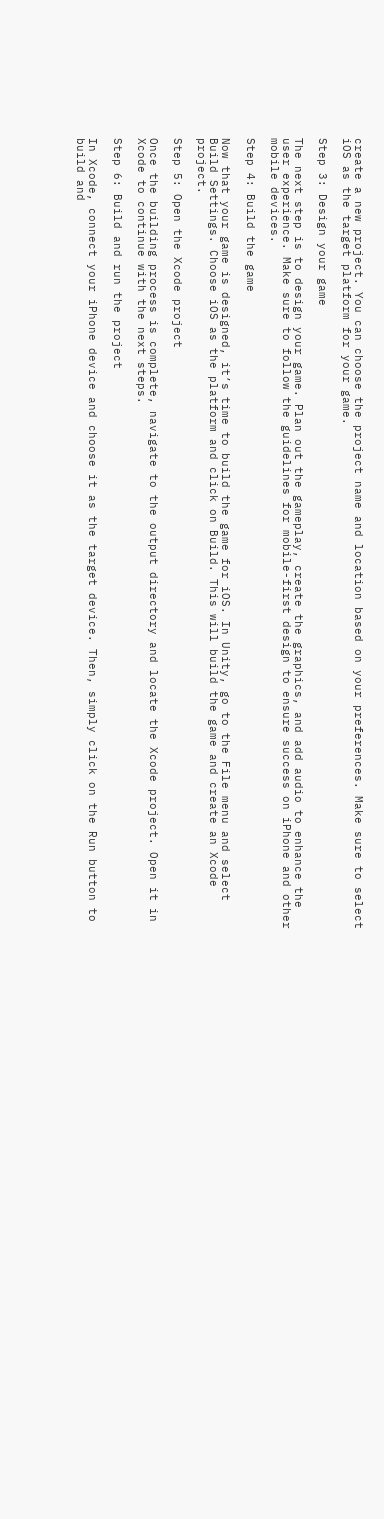create a new project. You can choose the project name and location based on your preferences. Make sure to select iOS as the target platform for your game.

Step 3: Design your game

The next step is to design your game. Plan out the gameplay, create the graphics, and add audio to enhance the user experience. Make sure to follow the guidelines for mobile-first design to ensure success on iPhone and other mobile devices.

Step 4: Build the game

Now that your game is designed, it’s time to build the game for iOS. In Unity, go to the File menu and select Build Settings. Choose iOS as the platform and click on Build. This will build the game and create an Xcode project.

Step 5: Open the Xcode project

Once the building process is complete, navigate to the output directory and locate the Xcode project. Open it in Xcode to continue with the next steps.

Step 6: Build and run the project

In Xcode, connect your iPhone device and choose it as the target device. Then, simply click on the Run button to build and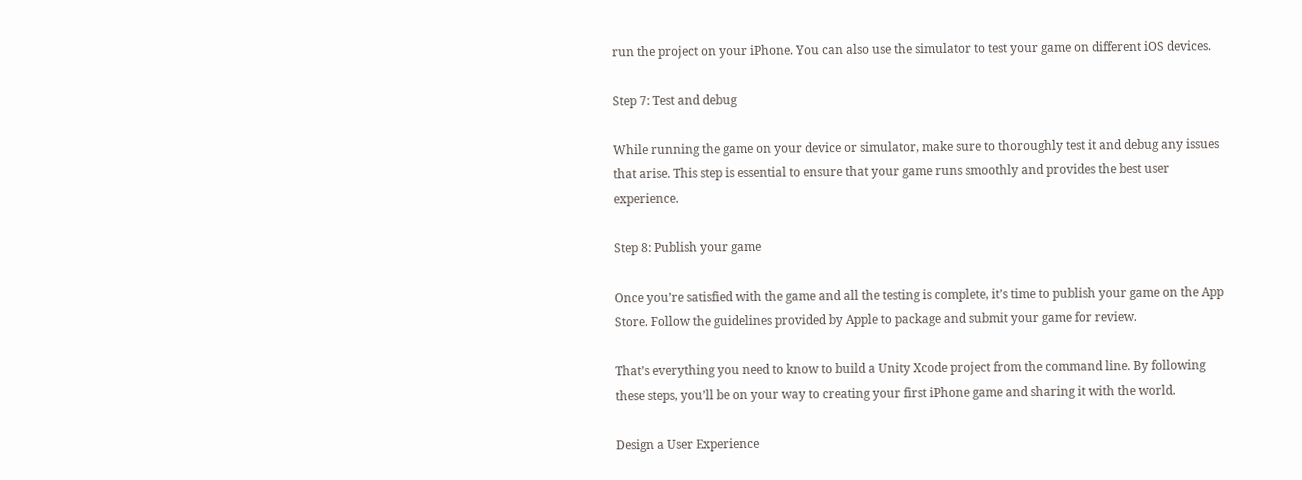run the project on your iPhone. You can also use the simulator to test your game on different iOS devices.

Step 7: Test and debug

While running the game on your device or simulator, make sure to thoroughly test it and debug any issues that arise. This step is essential to ensure that your game runs smoothly and provides the best user experience.

Step 8: Publish your game

Once you’re satisfied with the game and all the testing is complete, it’s time to publish your game on the App Store. Follow the guidelines provided by Apple to package and submit your game for review.

That’s everything you need to know to build a Unity Xcode project from the command line. By following these steps, you’ll be on your way to creating your first iPhone game and sharing it with the world.

Design a User Experience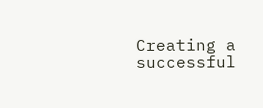Creating a successful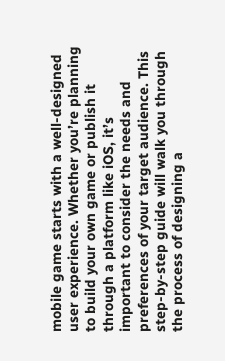mobile game starts with a well-designed user experience. Whether you’re planning to build your own game or publish it through a platform like iOS, it’s important to consider the needs and preferences of your target audience. This step-by-step guide will walk you through the process of designing a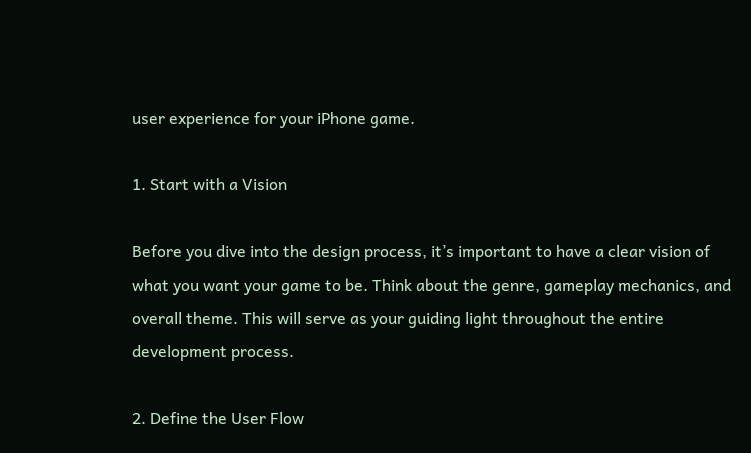user experience for your iPhone game.

1. Start with a Vision

Before you dive into the design process, it’s important to have a clear vision of what you want your game to be. Think about the genre, gameplay mechanics, and overall theme. This will serve as your guiding light throughout the entire development process.

2. Define the User Flow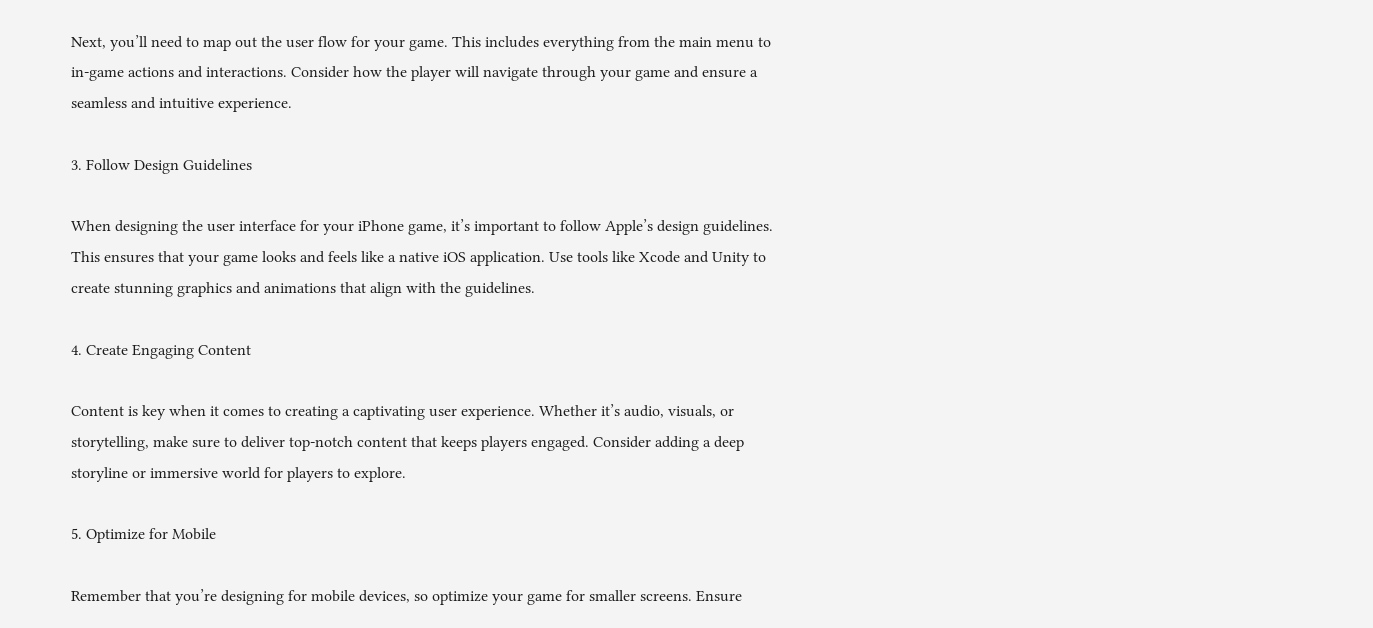Next, you’ll need to map out the user flow for your game. This includes everything from the main menu to in-game actions and interactions. Consider how the player will navigate through your game and ensure a seamless and intuitive experience.

3. Follow Design Guidelines

When designing the user interface for your iPhone game, it’s important to follow Apple’s design guidelines. This ensures that your game looks and feels like a native iOS application. Use tools like Xcode and Unity to create stunning graphics and animations that align with the guidelines.

4. Create Engaging Content

Content is key when it comes to creating a captivating user experience. Whether it’s audio, visuals, or storytelling, make sure to deliver top-notch content that keeps players engaged. Consider adding a deep storyline or immersive world for players to explore.

5. Optimize for Mobile

Remember that you’re designing for mobile devices, so optimize your game for smaller screens. Ensure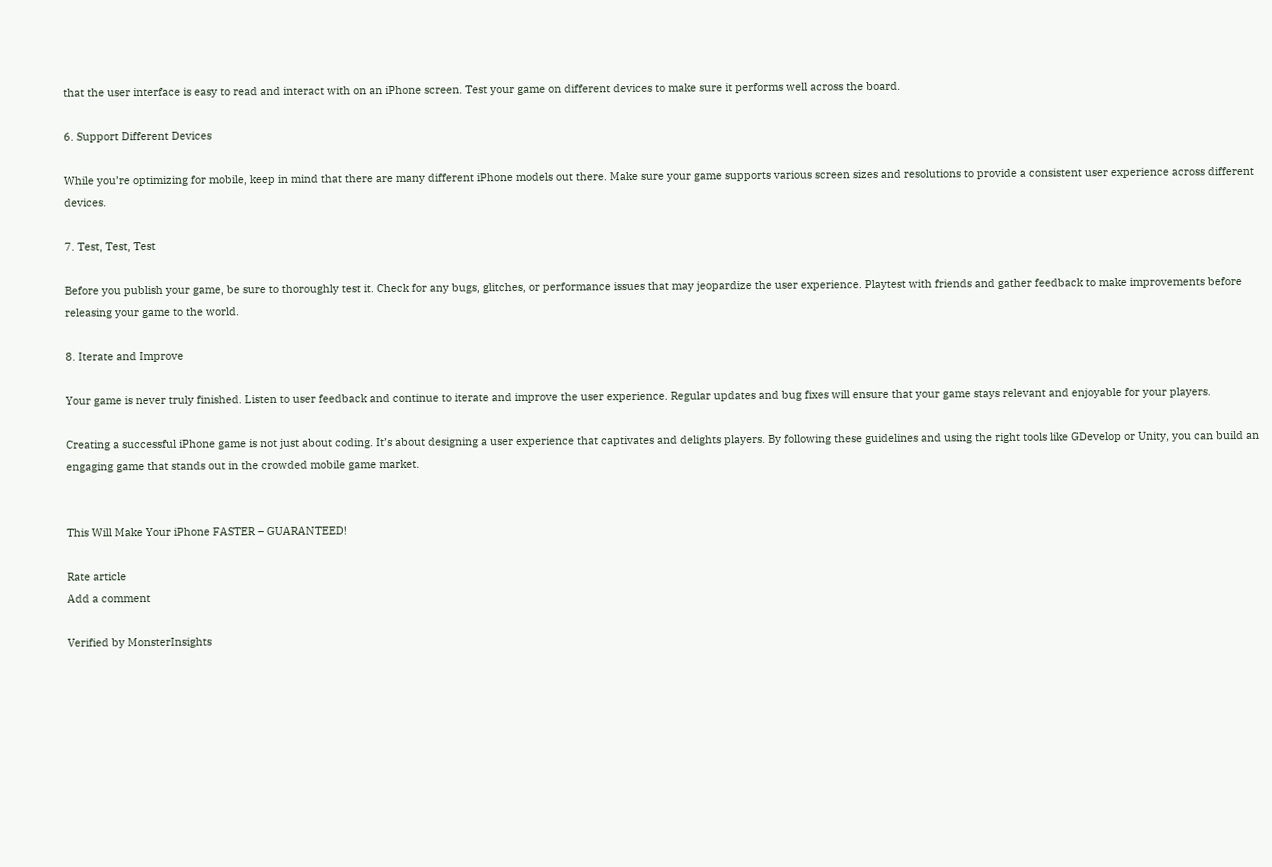that the user interface is easy to read and interact with on an iPhone screen. Test your game on different devices to make sure it performs well across the board.

6. Support Different Devices

While you’re optimizing for mobile, keep in mind that there are many different iPhone models out there. Make sure your game supports various screen sizes and resolutions to provide a consistent user experience across different devices.

7. Test, Test, Test

Before you publish your game, be sure to thoroughly test it. Check for any bugs, glitches, or performance issues that may jeopardize the user experience. Playtest with friends and gather feedback to make improvements before releasing your game to the world.

8. Iterate and Improve

Your game is never truly finished. Listen to user feedback and continue to iterate and improve the user experience. Regular updates and bug fixes will ensure that your game stays relevant and enjoyable for your players.

Creating a successful iPhone game is not just about coding. It’s about designing a user experience that captivates and delights players. By following these guidelines and using the right tools like GDevelop or Unity, you can build an engaging game that stands out in the crowded mobile game market.


This Will Make Your iPhone FASTER – GUARANTEED!

Rate article
Add a comment

Verified by MonsterInsights